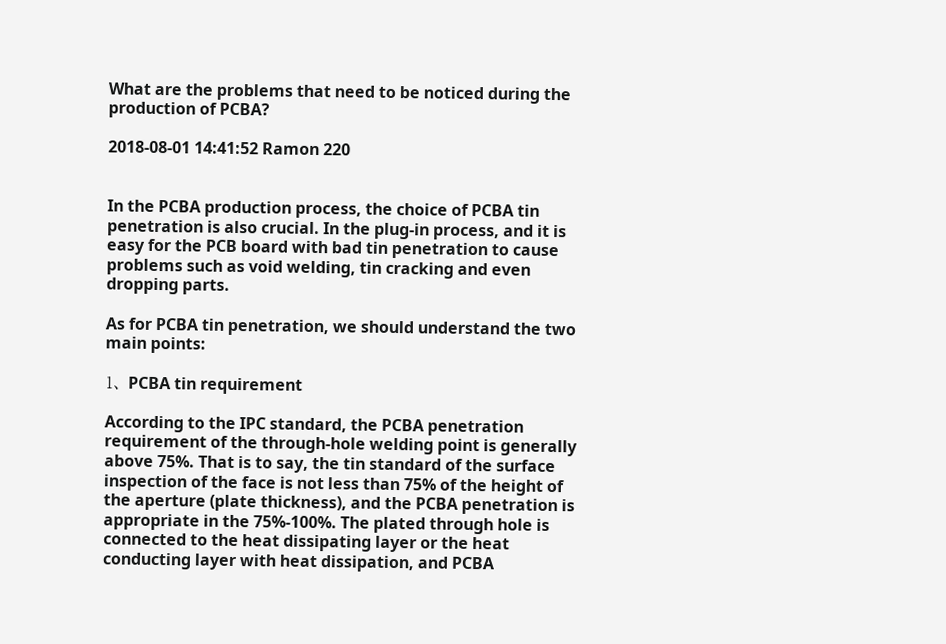What are the problems that need to be noticed during the production of PCBA?

2018-08-01 14:41:52 Ramon 220


In the PCBA production process, the choice of PCBA tin penetration is also crucial. In the plug-in process, and it is easy for the PCB board with bad tin penetration to cause problems such as void welding, tin cracking and even dropping parts.

As for PCBA tin penetration, we should understand the two main points:

1、 PCBA tin requirement

According to the IPC standard, the PCBA penetration requirement of the through-hole welding point is generally above 75%. That is to say, the tin standard of the surface inspection of the face is not less than 75% of the height of the aperture (plate thickness), and the PCBA penetration is appropriate in the 75%-100%. The plated through hole is connected to the heat dissipating layer or the heat conducting layer with heat dissipation, and PCBA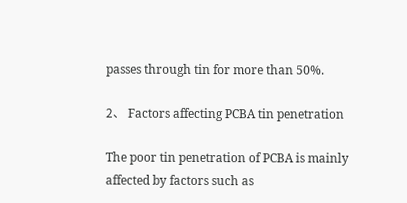passes through tin for more than 50%.

2、 Factors affecting PCBA tin penetration

The poor tin penetration of PCBA is mainly affected by factors such as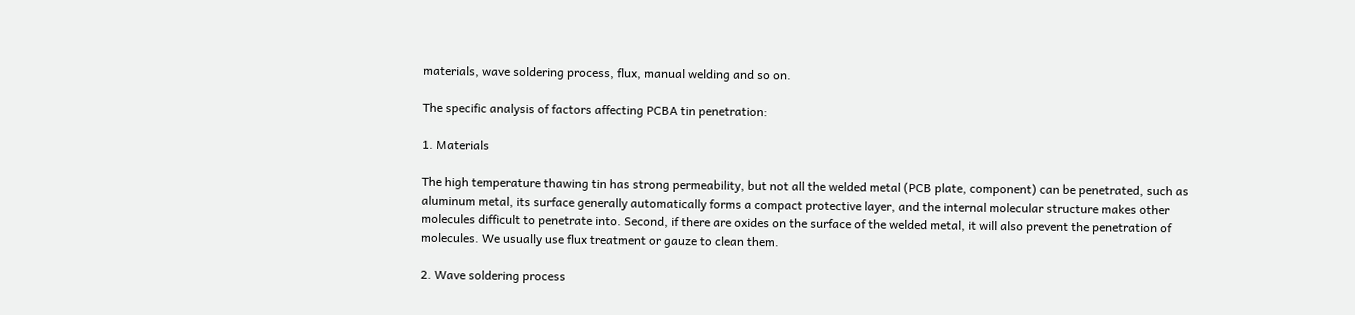materials, wave soldering process, flux, manual welding and so on.

The specific analysis of factors affecting PCBA tin penetration:

1. Materials

The high temperature thawing tin has strong permeability, but not all the welded metal (PCB plate, component) can be penetrated, such as aluminum metal, its surface generally automatically forms a compact protective layer, and the internal molecular structure makes other molecules difficult to penetrate into. Second, if there are oxides on the surface of the welded metal, it will also prevent the penetration of molecules. We usually use flux treatment or gauze to clean them.

2. Wave soldering process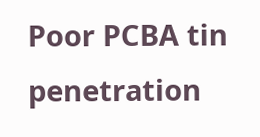Poor PCBA tin penetration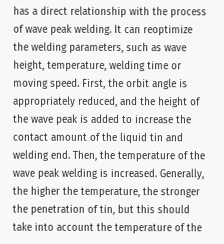has a direct relationship with the process of wave peak welding. It can reoptimize the welding parameters, such as wave height, temperature, welding time or moving speed. First, the orbit angle is appropriately reduced, and the height of the wave peak is added to increase the contact amount of the liquid tin and welding end. Then, the temperature of the wave peak welding is increased. Generally, the higher the temperature, the stronger the penetration of tin, but this should take into account the temperature of the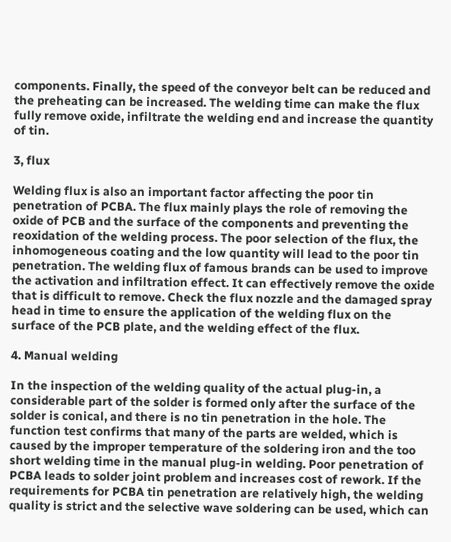components. Finally, the speed of the conveyor belt can be reduced and the preheating can be increased. The welding time can make the flux fully remove oxide, infiltrate the welding end and increase the quantity of tin.

3, flux

Welding flux is also an important factor affecting the poor tin penetration of PCBA. The flux mainly plays the role of removing the oxide of PCB and the surface of the components and preventing the reoxidation of the welding process. The poor selection of the flux, the inhomogeneous coating and the low quantity will lead to the poor tin penetration. The welding flux of famous brands can be used to improve the activation and infiltration effect. It can effectively remove the oxide that is difficult to remove. Check the flux nozzle and the damaged spray head in time to ensure the application of the welding flux on the surface of the PCB plate, and the welding effect of the flux.

4. Manual welding

In the inspection of the welding quality of the actual plug-in, a considerable part of the solder is formed only after the surface of the solder is conical, and there is no tin penetration in the hole. The function test confirms that many of the parts are welded, which is caused by the improper temperature of the soldering iron and the too short welding time in the manual plug-in welding. Poor penetration of PCBA leads to solder joint problem and increases cost of rework. If the requirements for PCBA tin penetration are relatively high, the welding quality is strict and the selective wave soldering can be used, which can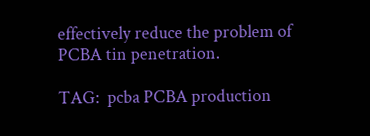effectively reduce the problem of PCBA tin penetration.

TAG:  pcba PCBA production